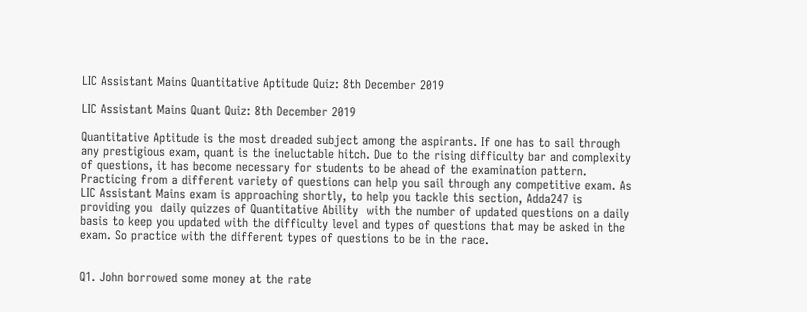LIC Assistant Mains Quantitative Aptitude Quiz: 8th December 2019

LIC Assistant Mains Quant Quiz: 8th December 2019

Quantitative Aptitude is the most dreaded subject among the aspirants. If one has to sail through any prestigious exam, quant is the ineluctable hitch. Due to the rising difficulty bar and complexity of questions, it has become necessary for students to be ahead of the examination pattern. Practicing from a different variety of questions can help you sail through any competitive exam. As LIC Assistant Mains exam is approaching shortly, to help you tackle this section, Adda247 is providing you  daily quizzes of Quantitative Ability  with the number of updated questions on a daily basis to keep you updated with the difficulty level and types of questions that may be asked in the exam. So practice with the different types of questions to be in the race.


Q1. John borrowed some money at the rate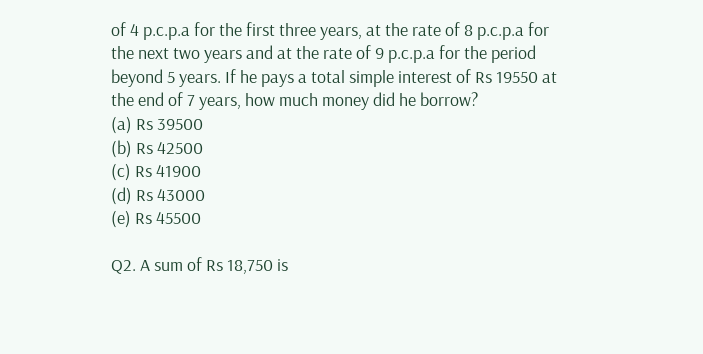of 4 p.c.p.a for the first three years, at the rate of 8 p.c.p.a for the next two years and at the rate of 9 p.c.p.a for the period beyond 5 years. If he pays a total simple interest of Rs 19550 at the end of 7 years, how much money did he borrow?
(a) Rs 39500
(b) Rs 42500
(c) Rs 41900
(d) Rs 43000
(e) Rs 45500

Q2. A sum of Rs 18,750 is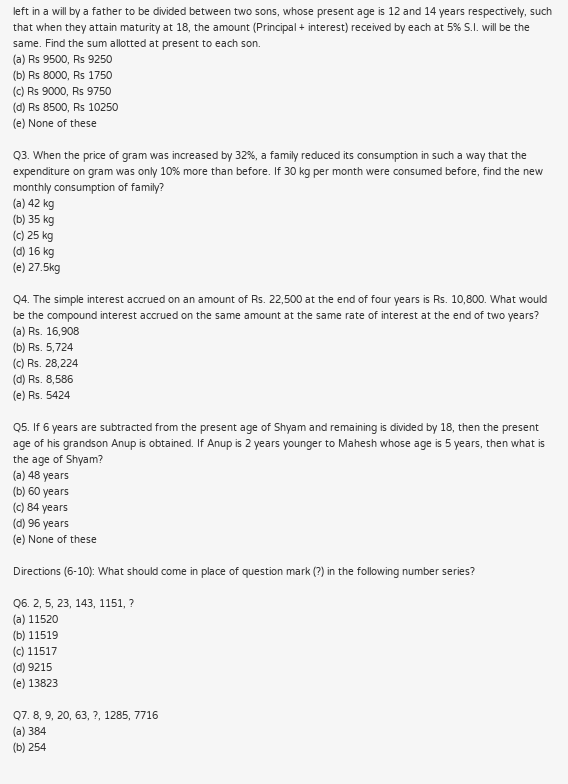left in a will by a father to be divided between two sons, whose present age is 12 and 14 years respectively, such that when they attain maturity at 18, the amount (Principal + interest) received by each at 5% S.I. will be the same. Find the sum allotted at present to each son.
(a) Rs 9500, Rs 9250
(b) Rs 8000, Rs 1750
(c) Rs 9000, Rs 9750
(d) Rs 8500, Rs 10250
(e) None of these

Q3. When the price of gram was increased by 32%, a family reduced its consumption in such a way that the expenditure on gram was only 10% more than before. If 30 kg per month were consumed before, find the new monthly consumption of family?
(a) 42 kg
(b) 35 kg
(c) 25 kg
(d) 16 kg
(e) 27.5kg

Q4. The simple interest accrued on an amount of Rs. 22,500 at the end of four years is Rs. 10,800. What would be the compound interest accrued on the same amount at the same rate of interest at the end of two years?
(a) Rs. 16,908
(b) Rs. 5,724
(c) Rs. 28,224
(d) Rs. 8,586
(e) Rs. 5424

Q5. If 6 years are subtracted from the present age of Shyam and remaining is divided by 18, then the present age of his grandson Anup is obtained. If Anup is 2 years younger to Mahesh whose age is 5 years, then what is the age of Shyam?
(a) 48 years
(b) 60 years
(c) 84 years
(d) 96 years
(e) None of these

Directions (6-10): What should come in place of question mark (?) in the following number series?

Q6. 2, 5, 23, 143, 1151, ?
(a) 11520
(b) 11519
(c) 11517
(d) 9215
(e) 13823

Q7. 8, 9, 20, 63, ?, 1285, 7716
(a) 384
(b) 254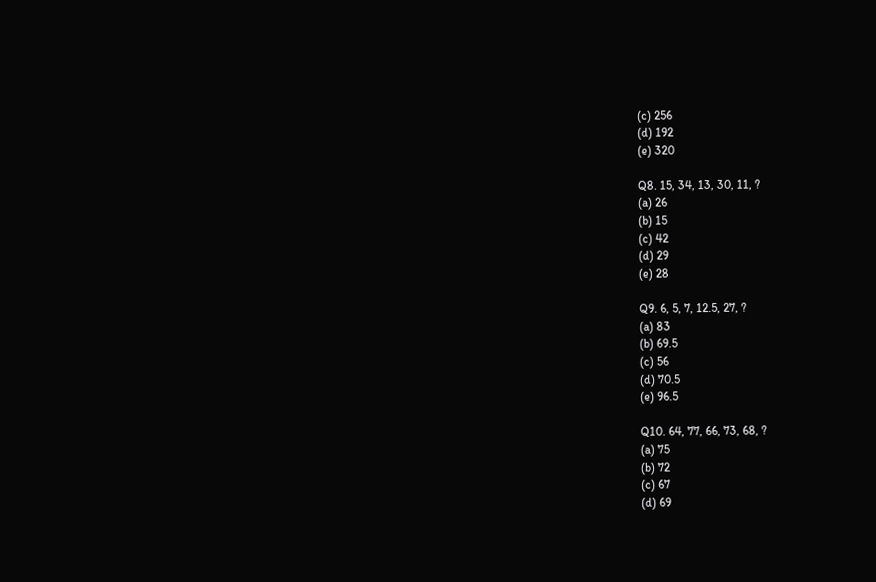(c) 256
(d) 192
(e) 320

Q8. 15, 34, 13, 30, 11, ?
(a) 26
(b) 15
(c) 42
(d) 29
(e) 28

Q9. 6, 5, 7, 12.5, 27, ?
(a) 83
(b) 69.5
(c) 56
(d) 70.5
(e) 96.5

Q10. 64, 77, 66, 73, 68, ?
(a) 75
(b) 72
(c) 67
(d) 69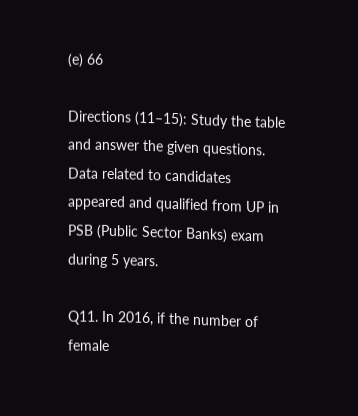(e) 66

Directions (11–15): Study the table and answer the given questions.
Data related to candidates appeared and qualified from UP in PSB (Public Sector Banks) exam during 5 years.

Q11. In 2016, if the number of female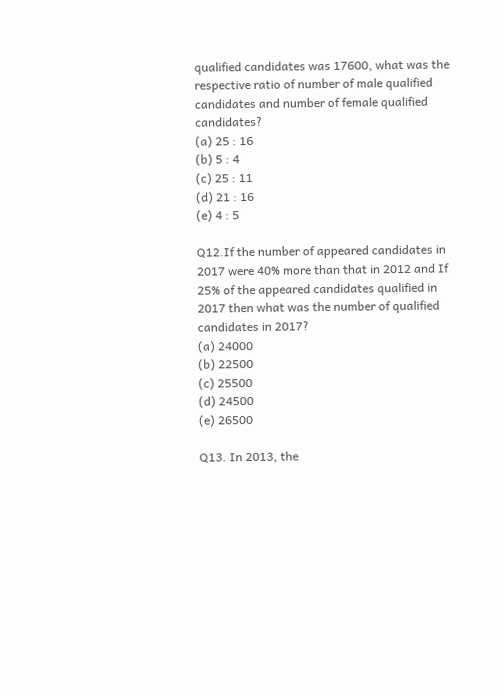qualified candidates was 17600, what was the respective ratio of number of male qualified candidates and number of female qualified candidates?
(a) 25 : 16
(b) 5 : 4
(c) 25 : 11
(d) 21 : 16
(e) 4 : 5

Q12.If the number of appeared candidates in 2017 were 40% more than that in 2012 and If 25% of the appeared candidates qualified in 2017 then what was the number of qualified candidates in 2017?
(a) 24000
(b) 22500
(c) 25500
(d) 24500
(e) 26500

Q13. In 2013, the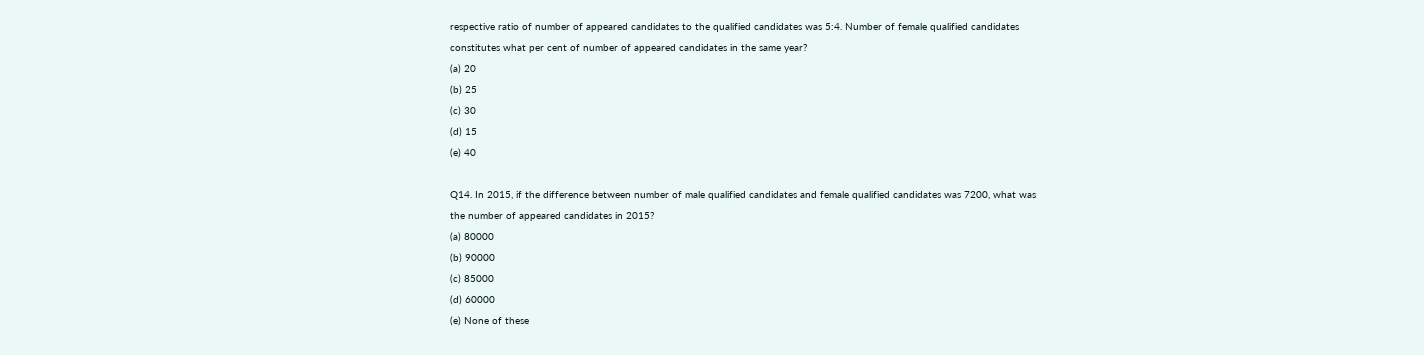respective ratio of number of appeared candidates to the qualified candidates was 5:4. Number of female qualified candidates constitutes what per cent of number of appeared candidates in the same year?
(a) 20
(b) 25
(c) 30
(d) 15
(e) 40

Q14. In 2015, if the difference between number of male qualified candidates and female qualified candidates was 7200, what was the number of appeared candidates in 2015?
(a) 80000
(b) 90000
(c) 85000
(d) 60000
(e) None of these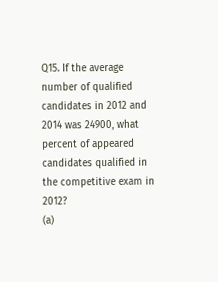Q15. If the average number of qualified candidates in 2012 and 2014 was 24900, what percent of appeared candidates qualified in the competitive exam in 2012?
(a)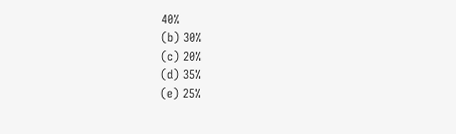40%
(b) 30%
(c) 20%
(d) 35%
(e) 25%